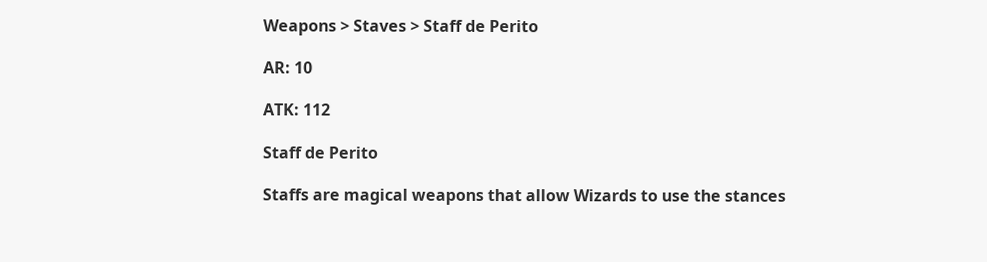Weapons > Staves > Staff de Perito

AR: 10

ATK: 112

Staff de Perito

Staffs are magical weapons that allow Wizards to use the stances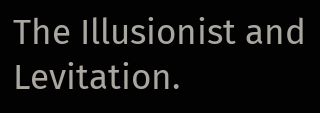The Illusionist and Levitation.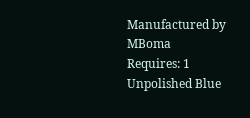Manufactured by MBoma
Requires: 1 Unpolished Blue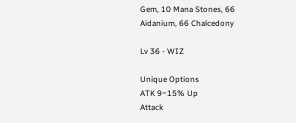Gem, 10 Mana Stones, 66 Aidanium, 66 Chalcedony

Lv 36 - WIZ

Unique Options
ATK 9~15% Up
Attack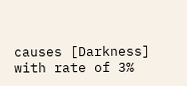causes [Darkness] with rate of 3%